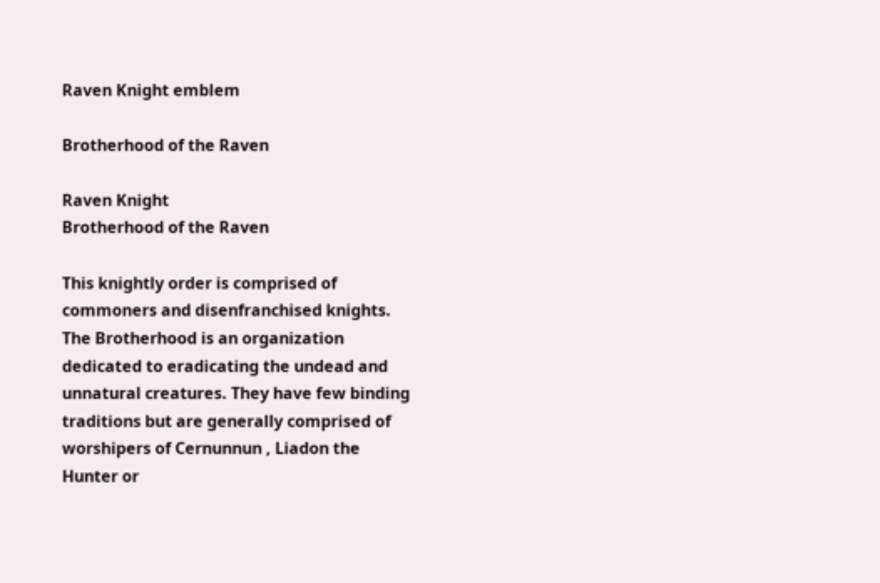Raven Knight emblem

Brotherhood of the Raven

Raven Knight
Brotherhood of the Raven

This knightly order is comprised of commoners and disenfranchised knights. The Brotherhood is an organization dedicated to eradicating the undead and unnatural creatures. They have few binding traditions but are generally comprised of worshipers of Cernunnun , Liadon the Hunter or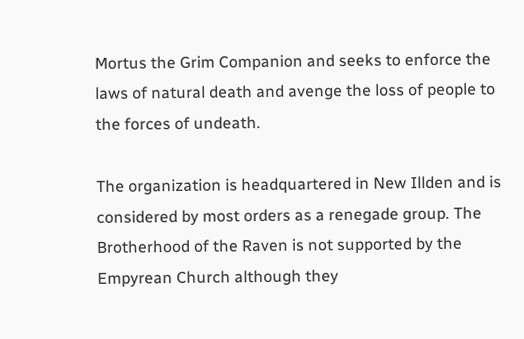Mortus the Grim Companion and seeks to enforce the laws of natural death and avenge the loss of people to the forces of undeath.

The organization is headquartered in New Illden and is considered by most orders as a renegade group. The Brotherhood of the Raven is not supported by the Empyrean Church although they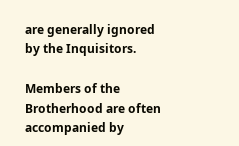are generally ignored by the Inquisitors.

Members of the Brotherhood are often accompanied by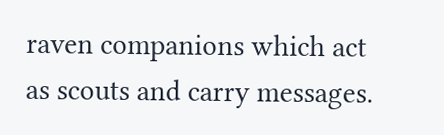raven companions which act as scouts and carry messages.